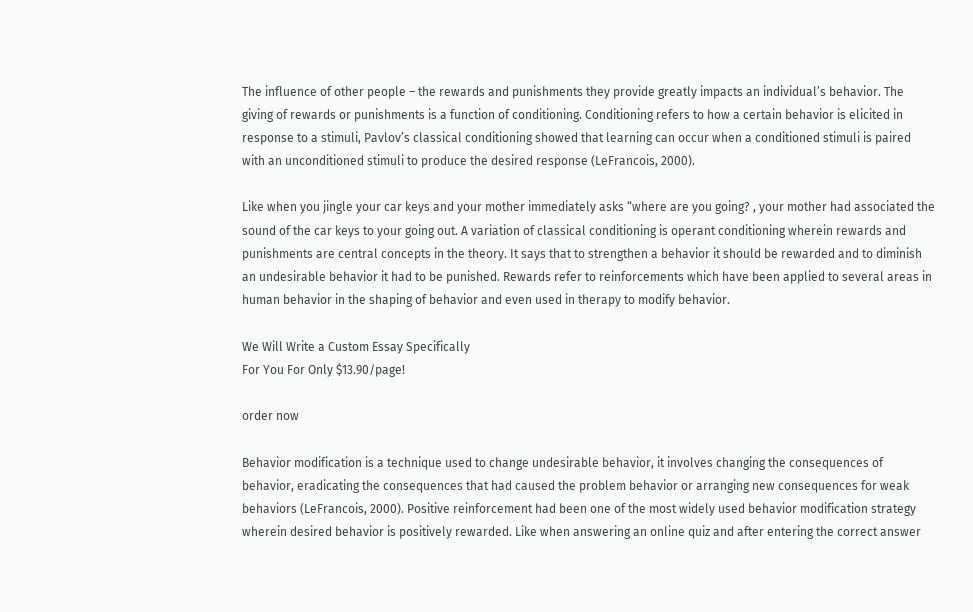The influence of other people – the rewards and punishments they provide greatly impacts an individual’s behavior. The giving of rewards or punishments is a function of conditioning. Conditioning refers to how a certain behavior is elicited in response to a stimuli, Pavlov’s classical conditioning showed that learning can occur when a conditioned stimuli is paired with an unconditioned stimuli to produce the desired response (LeFrancois, 2000).

Like when you jingle your car keys and your mother immediately asks “where are you going? , your mother had associated the sound of the car keys to your going out. A variation of classical conditioning is operant conditioning wherein rewards and punishments are central concepts in the theory. It says that to strengthen a behavior it should be rewarded and to diminish an undesirable behavior it had to be punished. Rewards refer to reinforcements which have been applied to several areas in human behavior in the shaping of behavior and even used in therapy to modify behavior.

We Will Write a Custom Essay Specifically
For You For Only $13.90/page!

order now

Behavior modification is a technique used to change undesirable behavior, it involves changing the consequences of behavior, eradicating the consequences that had caused the problem behavior or arranging new consequences for weak behaviors (LeFrancois, 2000). Positive reinforcement had been one of the most widely used behavior modification strategy wherein desired behavior is positively rewarded. Like when answering an online quiz and after entering the correct answer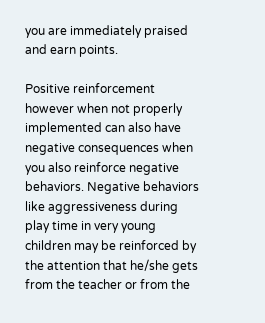you are immediately praised and earn points.

Positive reinforcement however when not properly implemented can also have negative consequences when you also reinforce negative behaviors. Negative behaviors like aggressiveness during play time in very young children may be reinforced by the attention that he/she gets from the teacher or from the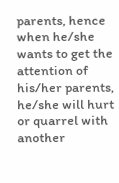parents, hence when he/she wants to get the attention of his/her parents, he/she will hurt or quarrel with another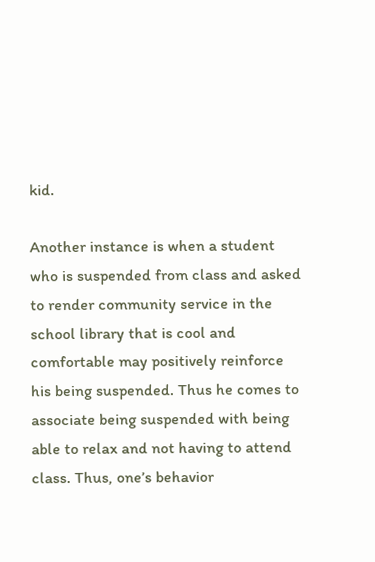kid.

Another instance is when a student who is suspended from class and asked to render community service in the school library that is cool and comfortable may positively reinforce his being suspended. Thus he comes to associate being suspended with being able to relax and not having to attend class. Thus, one’s behavior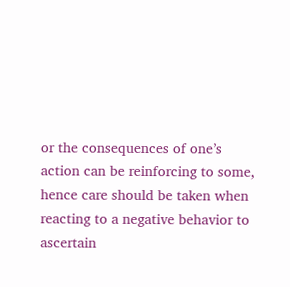or the consequences of one’s action can be reinforcing to some, hence care should be taken when reacting to a negative behavior to ascertain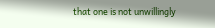that one is not unwillingly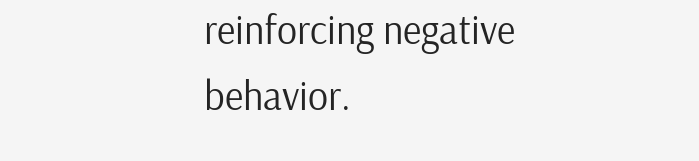reinforcing negative behavior.